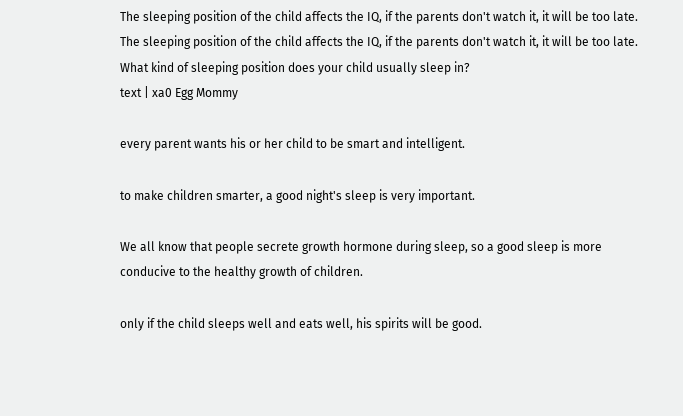The sleeping position of the child affects the IQ, if the parents don't watch it, it will be too late.
The sleeping position of the child affects the IQ, if the parents don't watch it, it will be too late.
What kind of sleeping position does your child usually sleep in?
text | xa0 Egg Mommy

every parent wants his or her child to be smart and intelligent.

to make children smarter, a good night's sleep is very important.

We all know that people secrete growth hormone during sleep, so a good sleep is more conducive to the healthy growth of children.

only if the child sleeps well and eats well, his spirits will be good.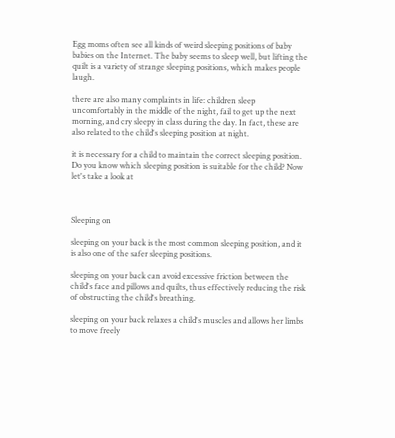Egg moms often see all kinds of weird sleeping positions of baby babies on the Internet. The baby seems to sleep well, but lifting the quilt is a variety of strange sleeping positions, which makes people laugh.

there are also many complaints in life: children sleep uncomfortably in the middle of the night, fail to get up the next morning, and cry sleepy in class during the day. In fact, these are also related to the child's sleeping position at night.

it is necessary for a child to maintain the correct sleeping position. Do you know which sleeping position is suitable for the child? Now let's take a look at



Sleeping on

sleeping on your back is the most common sleeping position, and it is also one of the safer sleeping positions.

sleeping on your back can avoid excessive friction between the child's face and pillows and quilts, thus effectively reducing the risk of obstructing the child's breathing.

sleeping on your back relaxes a child's muscles and allows her limbs to move freely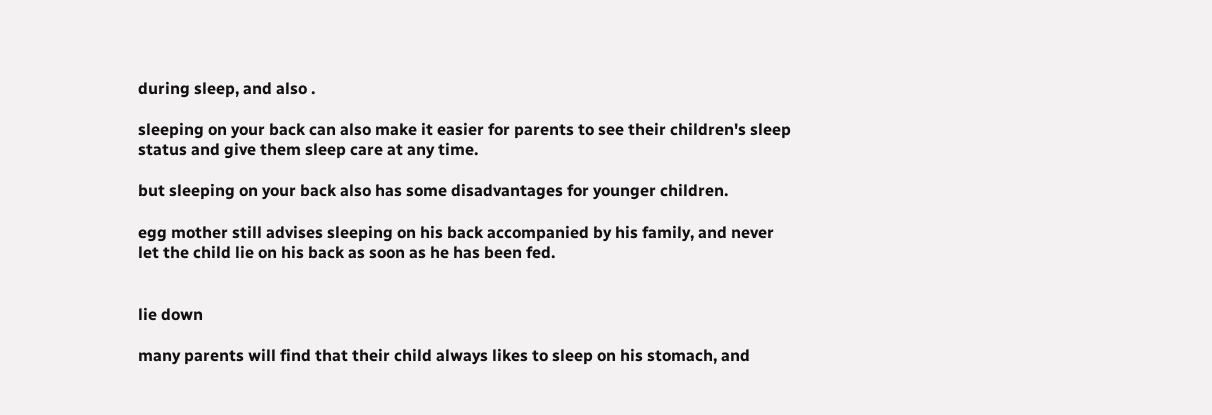during sleep, and also .

sleeping on your back can also make it easier for parents to see their children's sleep status and give them sleep care at any time.

but sleeping on your back also has some disadvantages for younger children.

egg mother still advises sleeping on his back accompanied by his family, and never let the child lie on his back as soon as he has been fed.


lie down

many parents will find that their child always likes to sleep on his stomach, and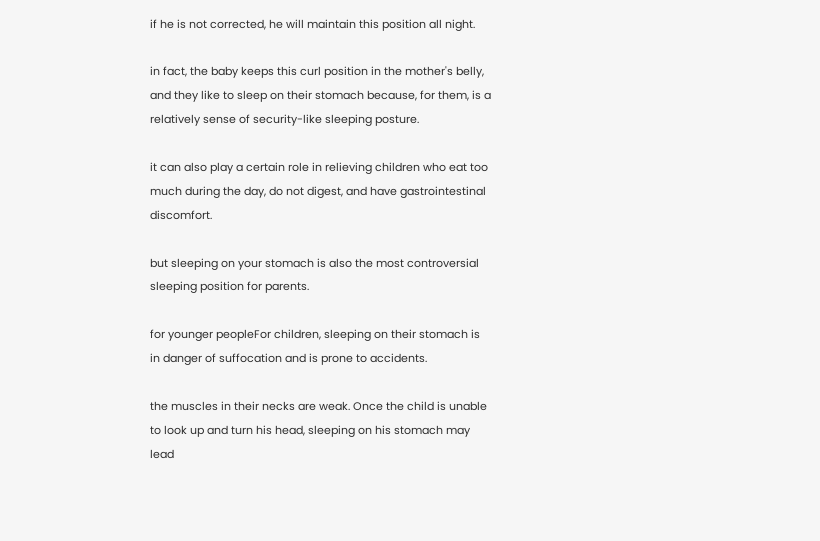if he is not corrected, he will maintain this position all night.

in fact, the baby keeps this curl position in the mother's belly, and they like to sleep on their stomach because, for them, is a relatively sense of security-like sleeping posture.

it can also play a certain role in relieving children who eat too much during the day, do not digest, and have gastrointestinal discomfort.

but sleeping on your stomach is also the most controversial sleeping position for parents.

for younger peopleFor children, sleeping on their stomach is in danger of suffocation and is prone to accidents.

the muscles in their necks are weak. Once the child is unable to look up and turn his head, sleeping on his stomach may lead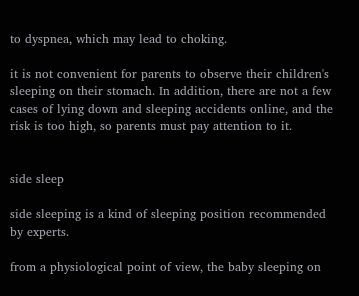to dyspnea, which may lead to choking.

it is not convenient for parents to observe their children's sleeping on their stomach. In addition, there are not a few cases of lying down and sleeping accidents online, and the risk is too high, so parents must pay attention to it.


side sleep

side sleeping is a kind of sleeping position recommended by experts.

from a physiological point of view, the baby sleeping on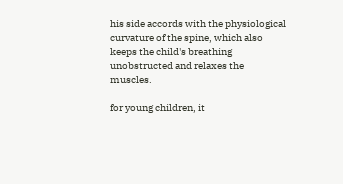his side accords with the physiological curvature of the spine, which also keeps the child's breathing unobstructed and relaxes the muscles.

for young children, it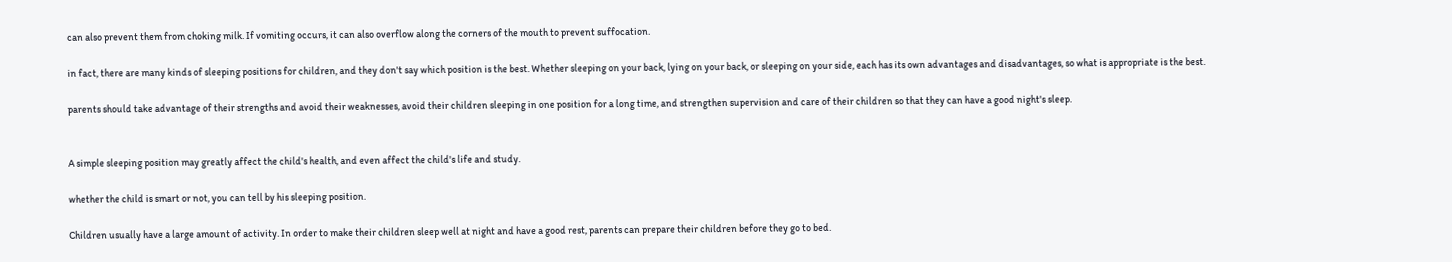can also prevent them from choking milk. If vomiting occurs, it can also overflow along the corners of the mouth to prevent suffocation.

in fact, there are many kinds of sleeping positions for children, and they don't say which position is the best. Whether sleeping on your back, lying on your back, or sleeping on your side, each has its own advantages and disadvantages, so what is appropriate is the best.

parents should take advantage of their strengths and avoid their weaknesses, avoid their children sleeping in one position for a long time, and strengthen supervision and care of their children so that they can have a good night's sleep.


A simple sleeping position may greatly affect the child's health, and even affect the child's life and study.

whether the child is smart or not, you can tell by his sleeping position.

Children usually have a large amount of activity. In order to make their children sleep well at night and have a good rest, parents can prepare their children before they go to bed.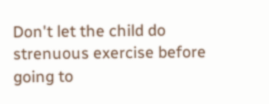Don't let the child do strenuous exercise before going to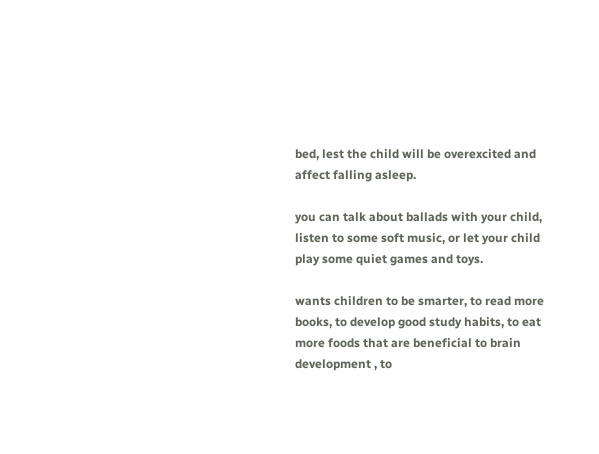bed, lest the child will be overexcited and affect falling asleep.

you can talk about ballads with your child, listen to some soft music, or let your child play some quiet games and toys.

wants children to be smarter, to read more books, to develop good study habits, to eat more foods that are beneficial to brain development , to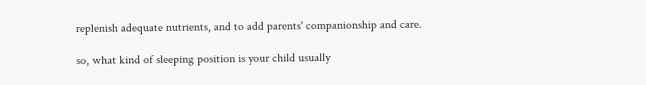replenish adequate nutrients, and to add parents' companionship and care.

so, what kind of sleeping position is your child usually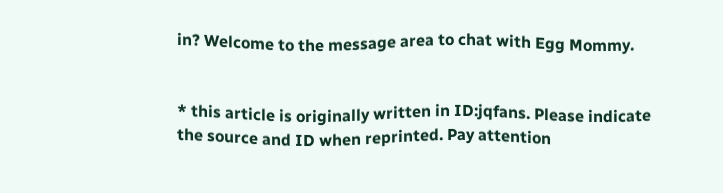in? Welcome to the message area to chat with Egg Mommy.


* this article is originally written in ID:jqfans. Please indicate the source and ID when reprinted. Pay attention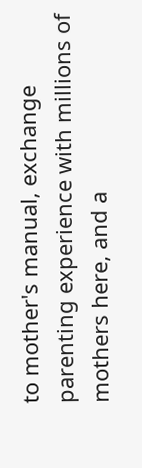to mother's manual, exchange parenting experience with millions of mothers here, and a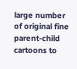large number of original fine parent-child cartoons to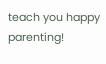teach you happy parenting!